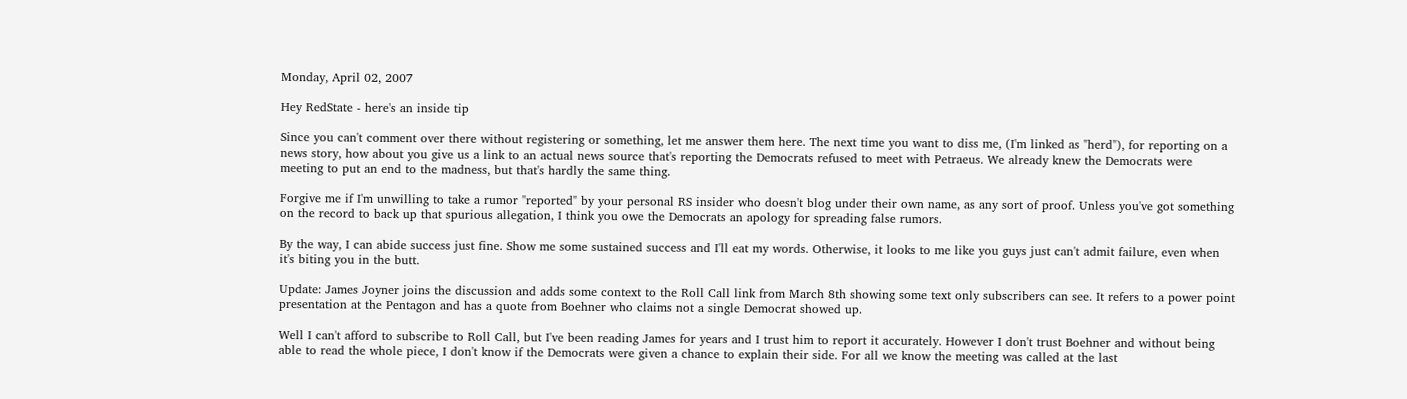Monday, April 02, 2007

Hey RedState - here's an inside tip

Since you can't comment over there without registering or something, let me answer them here. The next time you want to diss me, (I'm linked as "herd"), for reporting on a news story, how about you give us a link to an actual news source that's reporting the Democrats refused to meet with Petraeus. We already knew the Democrats were meeting to put an end to the madness, but that's hardly the same thing.

Forgive me if I'm unwilling to take a rumor "reported" by your personal RS insider who doesn't blog under their own name, as any sort of proof. Unless you've got something on the record to back up that spurious allegation, I think you owe the Democrats an apology for spreading false rumors.

By the way, I can abide success just fine. Show me some sustained success and I'll eat my words. Otherwise, it looks to me like you guys just can't admit failure, even when it's biting you in the butt.

Update: James Joyner joins the discussion and adds some context to the Roll Call link from March 8th showing some text only subscribers can see. It refers to a power point presentation at the Pentagon and has a quote from Boehner who claims not a single Democrat showed up.

Well I can't afford to subscribe to Roll Call, but I've been reading James for years and I trust him to report it accurately. However I don't trust Boehner and without being able to read the whole piece, I don't know if the Democrats were given a chance to explain their side. For all we know the meeting was called at the last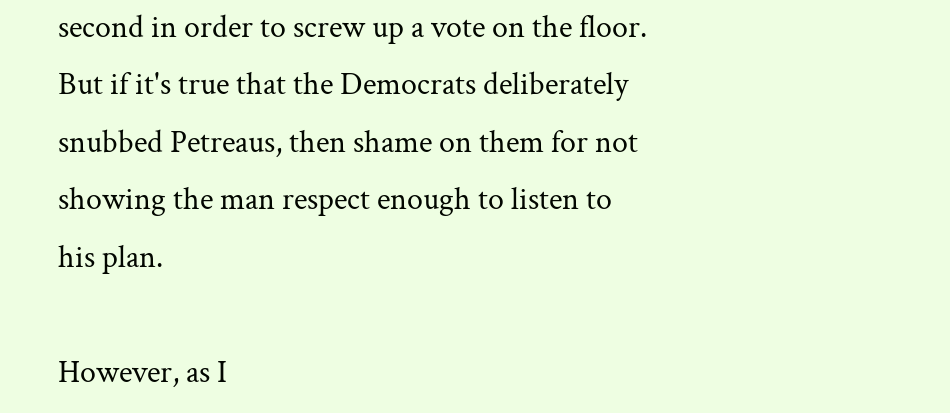second in order to screw up a vote on the floor. But if it's true that the Democrats deliberately snubbed Petreaus, then shame on them for not showing the man respect enough to listen to his plan.

However, as I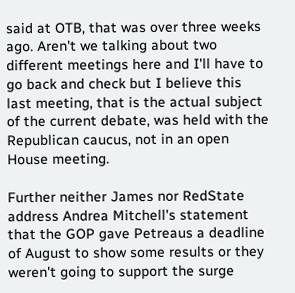said at OTB, that was over three weeks ago. Aren't we talking about two different meetings here and I'll have to go back and check but I believe this last meeting, that is the actual subject of the current debate, was held with the Republican caucus, not in an open House meeting.

Further neither James nor RedState address Andrea Mitchell's statement that the GOP gave Petreaus a deadline of August to show some results or they weren't going to support the surge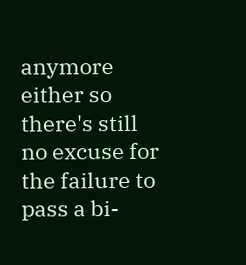anymore either so there's still no excuse for the failure to pass a bi-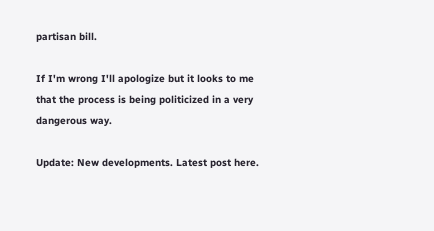partisan bill.

If I'm wrong I'll apologize but it looks to me that the process is being politicized in a very dangerous way.

Update: New developments. Latest post here.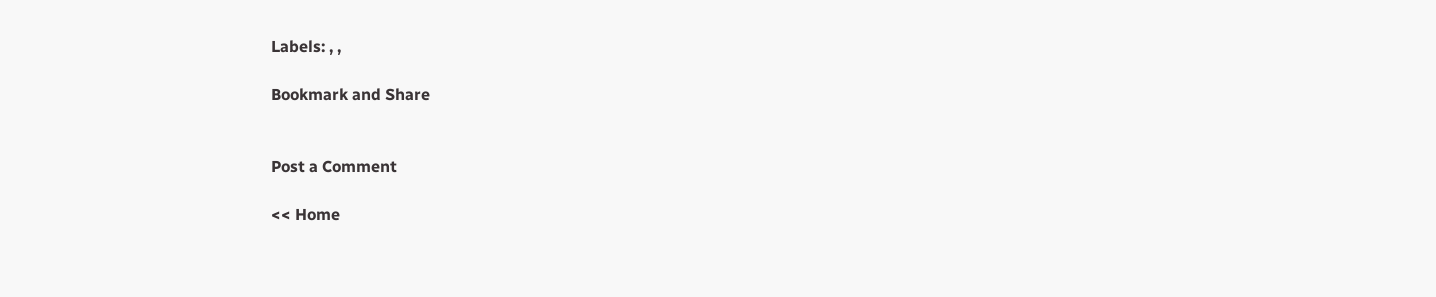Labels: , ,

Bookmark and Share


Post a Comment

<< Home